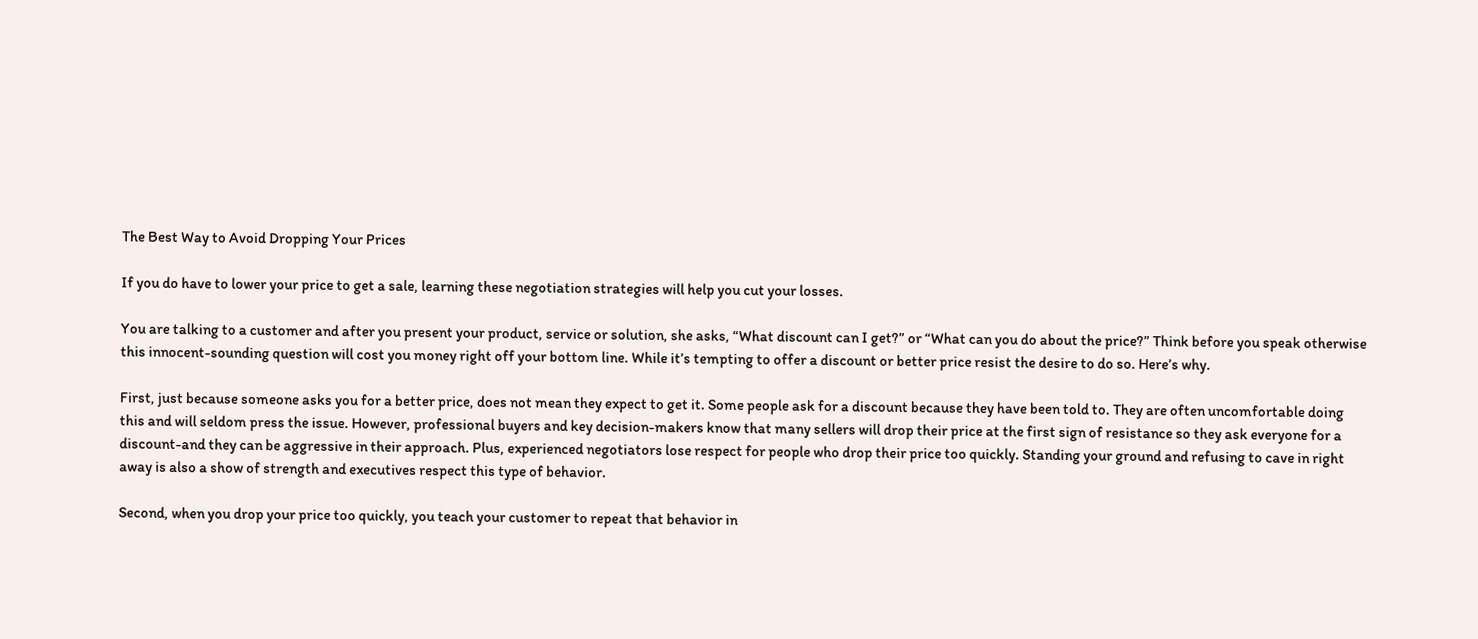The Best Way to Avoid Dropping Your Prices

If you do have to lower your price to get a sale, learning these negotiation strategies will help you cut your losses.

You are talking to a customer and after you present your product, service or solution, she asks, “What discount can I get?” or “What can you do about the price?” Think before you speak otherwise this innocent-sounding question will cost you money right off your bottom line. While it’s tempting to offer a discount or better price resist the desire to do so. Here’s why.

First, just because someone asks you for a better price, does not mean they expect to get it. Some people ask for a discount because they have been told to. They are often uncomfortable doing this and will seldom press the issue. However, professional buyers and key decision-makers know that many sellers will drop their price at the first sign of resistance so they ask everyone for a discount-and they can be aggressive in their approach. Plus, experienced negotiators lose respect for people who drop their price too quickly. Standing your ground and refusing to cave in right away is also a show of strength and executives respect this type of behavior.

Second, when you drop your price too quickly, you teach your customer to repeat that behavior in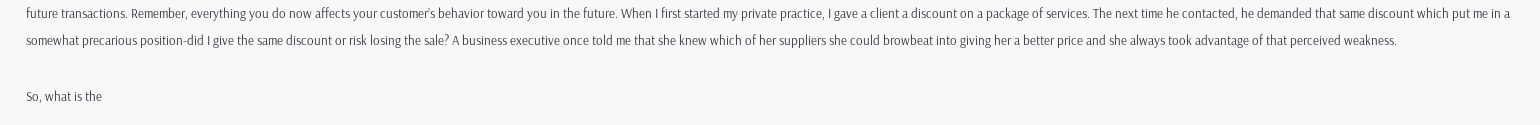future transactions. Remember, everything you do now affects your customer’s behavior toward you in the future. When I first started my private practice, I gave a client a discount on a package of services. The next time he contacted, he demanded that same discount which put me in a somewhat precarious position-did I give the same discount or risk losing the sale? A business executive once told me that she knew which of her suppliers she could browbeat into giving her a better price and she always took advantage of that perceived weakness.

So, what is the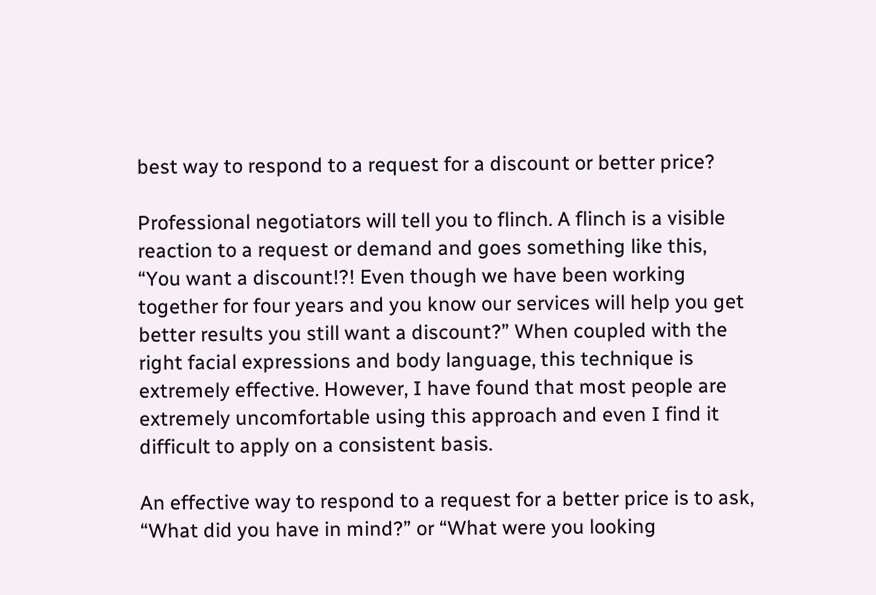best way to respond to a request for a discount or better price?

Professional negotiators will tell you to flinch. A flinch is a visible reaction to a request or demand and goes something like this, “You want a discount!?! Even though we have been working together for four years and you know our services will help you get better results you still want a discount?” When coupled with the right facial expressions and body language, this technique is extremely effective. However, I have found that most people are extremely uncomfortable using this approach and even I find it difficult to apply on a consistent basis.

An effective way to respond to a request for a better price is to ask, “What did you have in mind?” or “What were you looking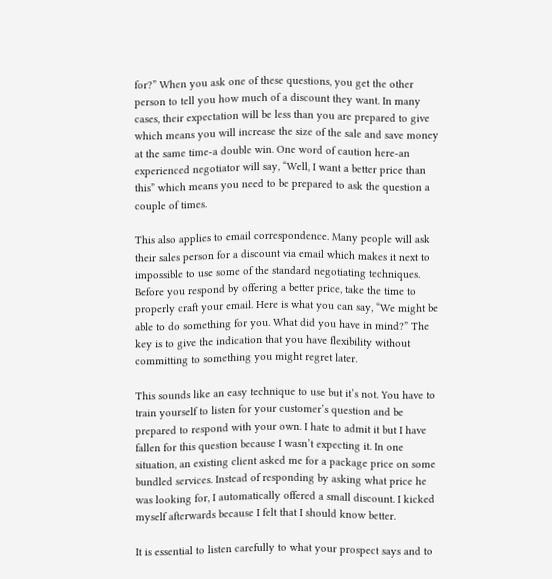for?” When you ask one of these questions, you get the other person to tell you how much of a discount they want. In many cases, their expectation will be less than you are prepared to give which means you will increase the size of the sale and save money at the same time-a double win. One word of caution here-an experienced negotiator will say, “Well, I want a better price than this” which means you need to be prepared to ask the question a couple of times.

This also applies to email correspondence. Many people will ask their sales person for a discount via email which makes it next to impossible to use some of the standard negotiating techniques. Before you respond by offering a better price, take the time to properly craft your email. Here is what you can say, “We might be able to do something for you. What did you have in mind?” The key is to give the indication that you have flexibility without committing to something you might regret later.

This sounds like an easy technique to use but it’s not. You have to train yourself to listen for your customer’s question and be prepared to respond with your own. I hate to admit it but I have fallen for this question because I wasn’t expecting it. In one situation, an existing client asked me for a package price on some bundled services. Instead of responding by asking what price he was looking for, I automatically offered a small discount. I kicked myself afterwards because I felt that I should know better.

It is essential to listen carefully to what your prospect says and to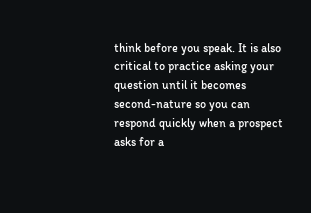think before you speak. It is also critical to practice asking your question until it becomes second-nature so you can respond quickly when a prospect asks for a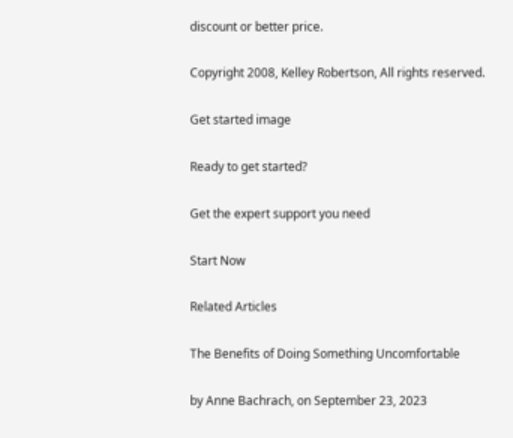discount or better price.

Copyright 2008, Kelley Robertson, All rights reserved.

Get started image

Ready to get started?

Get the expert support you need

Start Now

Related Articles

The Benefits of Doing Something Uncomfortable

by Anne Bachrach, on September 23, 2023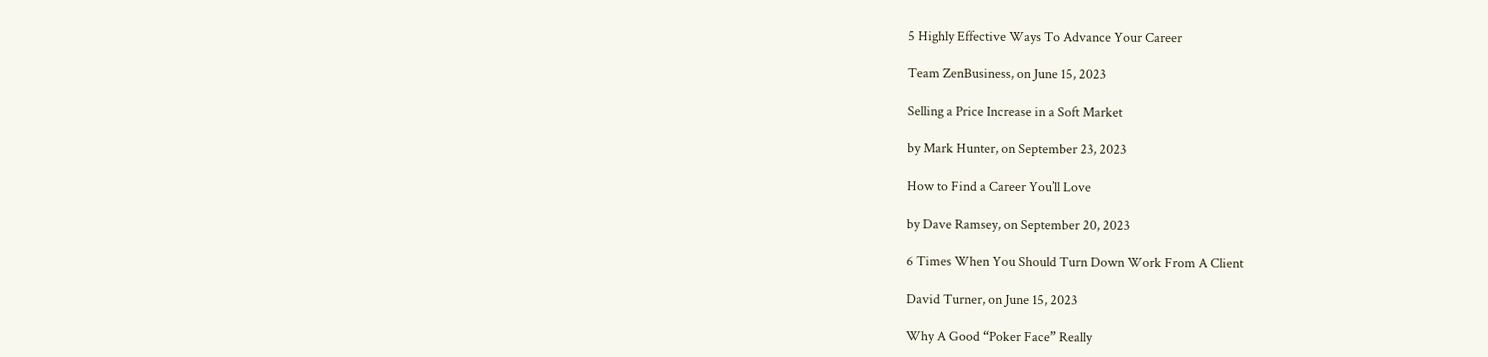5 Highly Effective Ways To Advance Your Career

Team ZenBusiness, on June 15, 2023

Selling a Price Increase in a Soft Market

by Mark Hunter, on September 23, 2023

How to Find a Career You’ll Love

by Dave Ramsey, on September 20, 2023

6 Times When You Should Turn Down Work From A Client

David Turner, on June 15, 2023

Why A Good “Poker Face” Really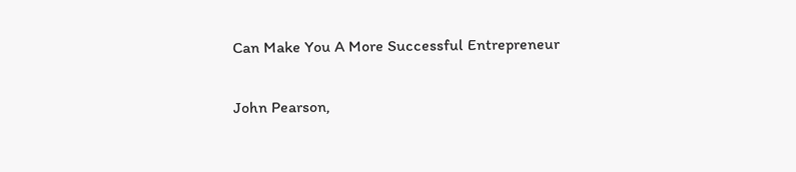Can Make You A More Successful Entrepreneur

John Pearson,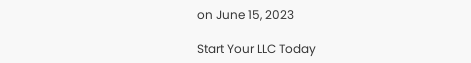on June 15, 2023

Start Your LLC Today